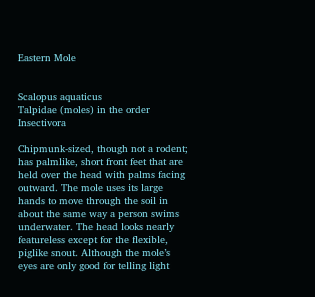Eastern Mole


Scalopus aquaticus
Talpidae (moles) in the order Insectivora

Chipmunk-sized, though not a rodent; has palmlike, short front feet that are held over the head with palms facing outward. The mole uses its large hands to move through the soil in about the same way a person swims underwater. The head looks nearly featureless except for the flexible, piglike snout. Although the mole’s eyes are only good for telling light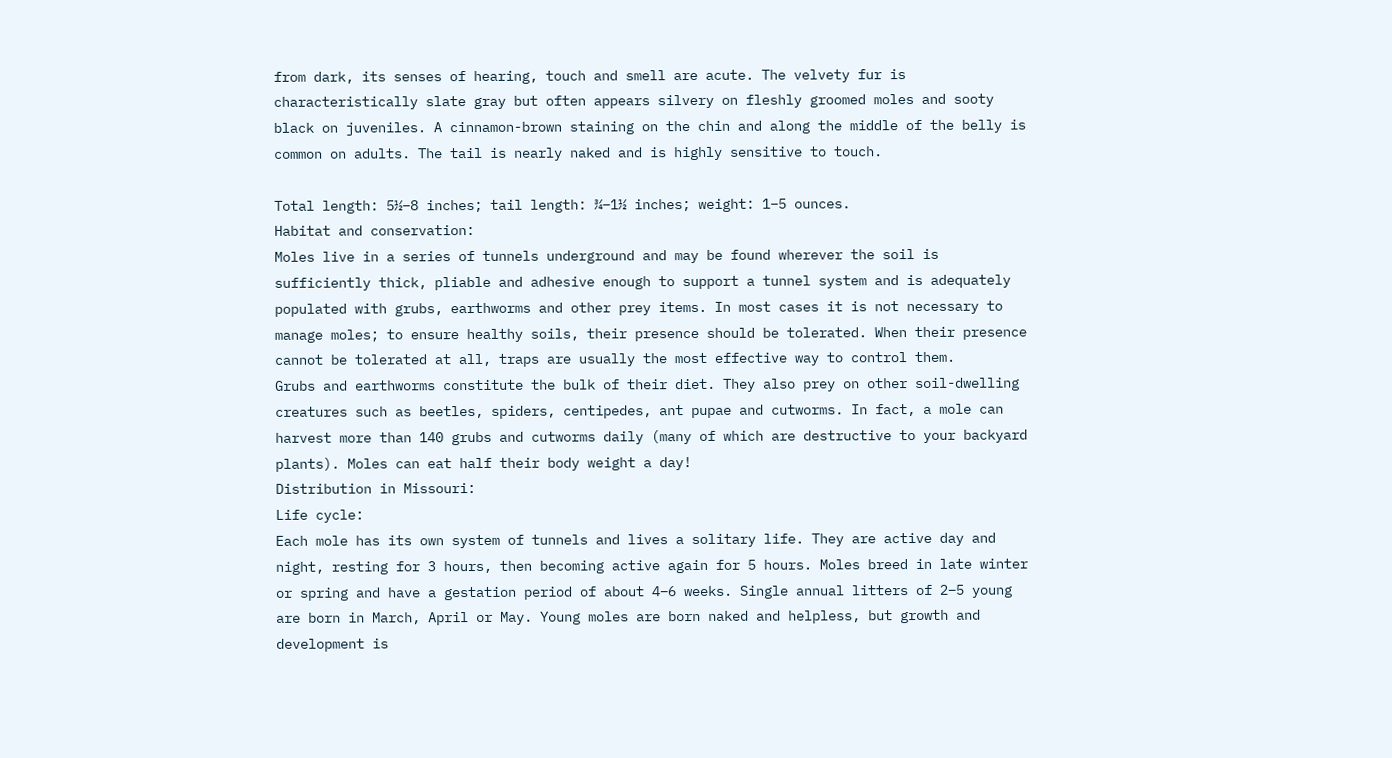from dark, its senses of hearing, touch and smell are acute. The velvety fur is characteristically slate gray but often appears silvery on fleshly groomed moles and sooty black on juveniles. A cinnamon-brown staining on the chin and along the middle of the belly is common on adults. The tail is nearly naked and is highly sensitive to touch.

Total length: 5½–8 inches; tail length: ¾–1½ inches; weight: 1–5 ounces.
Habitat and conservation:
Moles live in a series of tunnels underground and may be found wherever the soil is sufficiently thick, pliable and adhesive enough to support a tunnel system and is adequately populated with grubs, earthworms and other prey items. In most cases it is not necessary to manage moles; to ensure healthy soils, their presence should be tolerated. When their presence cannot be tolerated at all, traps are usually the most effective way to control them.
Grubs and earthworms constitute the bulk of their diet. They also prey on other soil-dwelling creatures such as beetles, spiders, centipedes, ant pupae and cutworms. In fact, a mole can harvest more than 140 grubs and cutworms daily (many of which are destructive to your backyard plants). Moles can eat half their body weight a day!
Distribution in Missouri:
Life cycle:
Each mole has its own system of tunnels and lives a solitary life. They are active day and night, resting for 3 hours, then becoming active again for 5 hours. Moles breed in late winter or spring and have a gestation period of about 4–6 weeks. Single annual litters of 2–5 young are born in March, April or May. Young moles are born naked and helpless, but growth and development is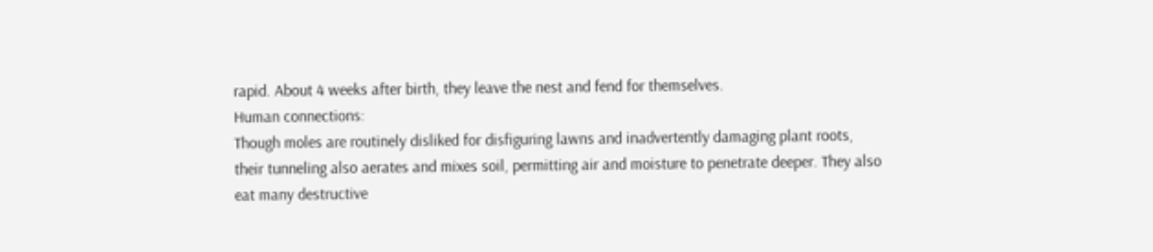rapid. About 4 weeks after birth, they leave the nest and fend for themselves.
Human connections:
Though moles are routinely disliked for disfiguring lawns and inadvertently damaging plant roots, their tunneling also aerates and mixes soil, permitting air and moisture to penetrate deeper. They also eat many destructive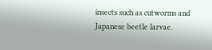insects such as cutworms and Japanese beetle larvae.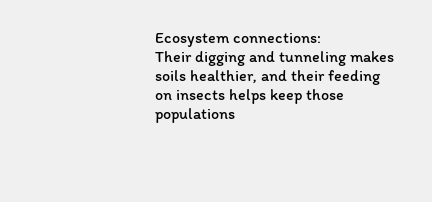Ecosystem connections:
Their digging and tunneling makes soils healthier, and their feeding on insects helps keep those populations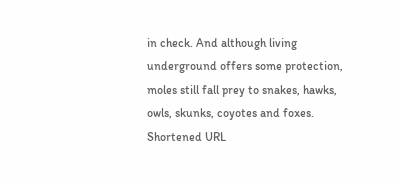in check. And although living underground offers some protection, moles still fall prey to snakes, hawks, owls, skunks, coyotes and foxes.
Shortened URL